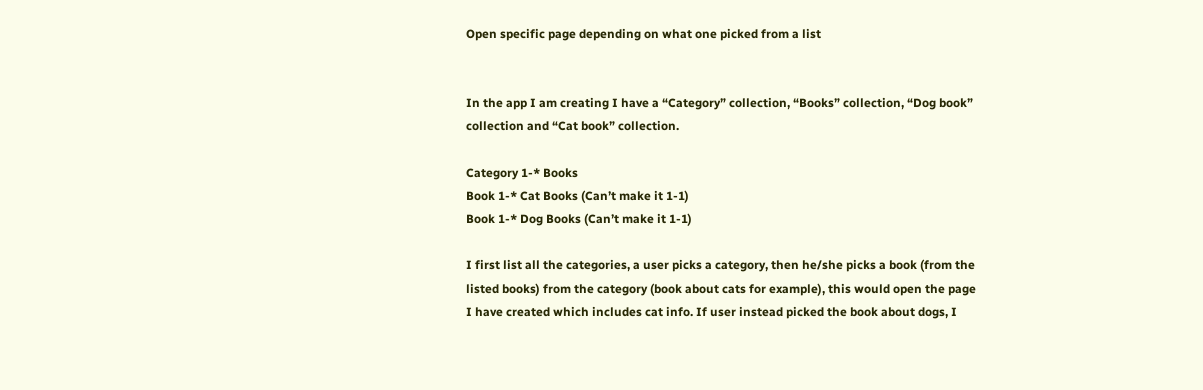Open specific page depending on what one picked from a list


In the app I am creating I have a “Category” collection, “Books” collection, “Dog book” collection and “Cat book” collection.

Category 1-* Books
Book 1-* Cat Books (Can’t make it 1-1)
Book 1-* Dog Books (Can’t make it 1-1)

I first list all the categories, a user picks a category, then he/she picks a book (from the listed books) from the category (book about cats for example), this would open the page I have created which includes cat info. If user instead picked the book about dogs, I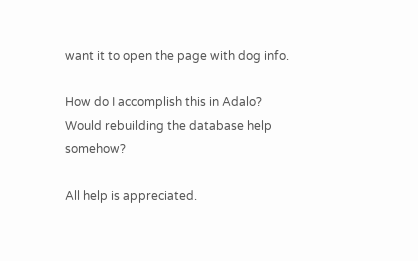want it to open the page with dog info.

How do I accomplish this in Adalo?
Would rebuilding the database help somehow?

All help is appreciated.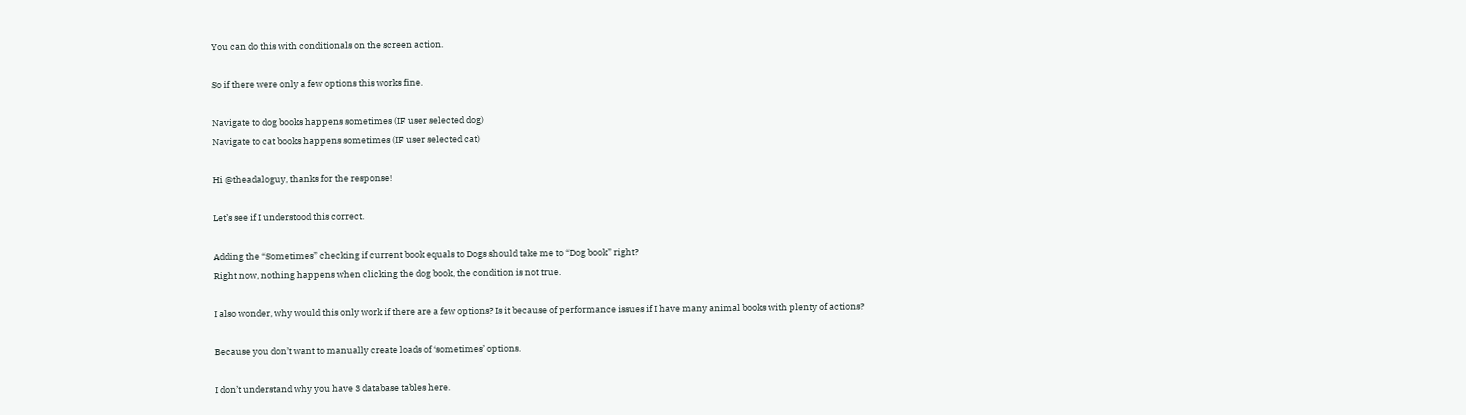You can do this with conditionals on the screen action.

So if there were only a few options this works fine.

Navigate to dog books happens sometimes (IF user selected dog)
Navigate to cat books happens sometimes (IF user selected cat)

Hi @theadaloguy, thanks for the response!

Let’s see if I understood this correct.

Adding the “Sometimes” checking if current book equals to Dogs should take me to “Dog book” right?
Right now, nothing happens when clicking the dog book, the condition is not true.

I also wonder, why would this only work if there are a few options? Is it because of performance issues if I have many animal books with plenty of actions?

Because you don’t want to manually create loads of ‘sometimes’ options.

I don’t understand why you have 3 database tables here.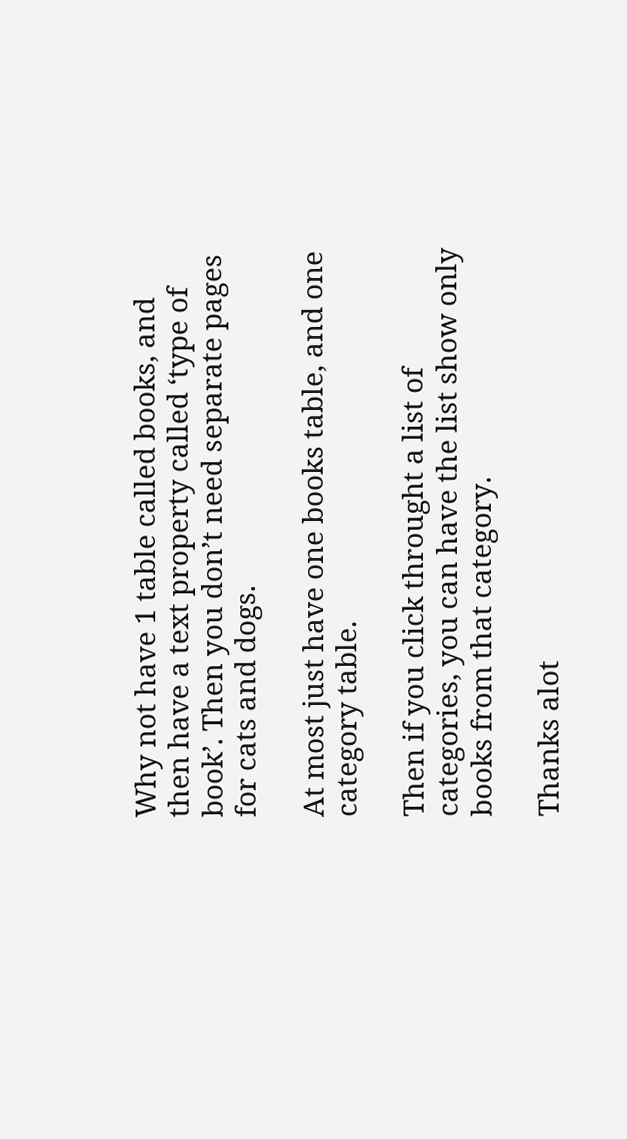Why not have 1 table called books, and then have a text property called ‘type of book’. Then you don’t need separate pages for cats and dogs.

At most just have one books table, and one category table.

Then if you click throught a list of categories, you can have the list show only books from that category.

Thanks alot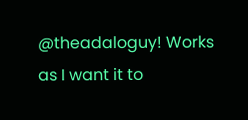@theadaloguy! Works as I want it to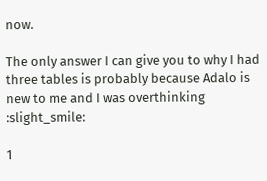now.

The only answer I can give you to why I had three tables is probably because Adalo is new to me and I was overthinking :slight_smile:

1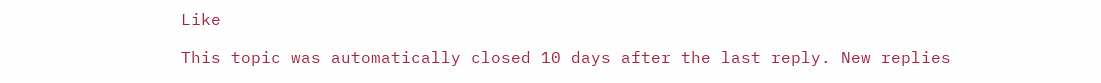Like

This topic was automatically closed 10 days after the last reply. New replies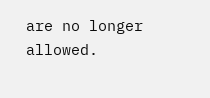are no longer allowed.